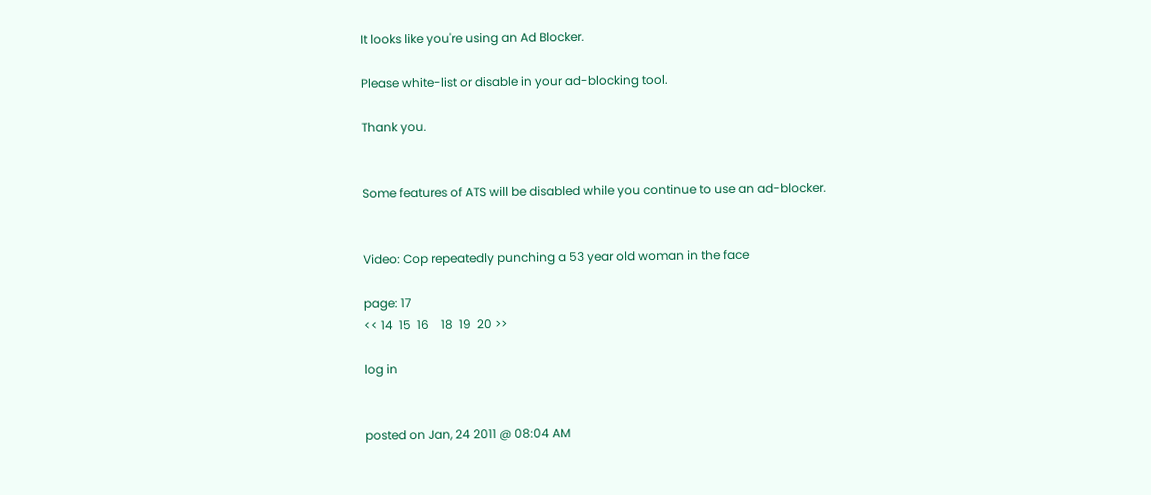It looks like you're using an Ad Blocker.

Please white-list or disable in your ad-blocking tool.

Thank you.


Some features of ATS will be disabled while you continue to use an ad-blocker.


Video: Cop repeatedly punching a 53 year old woman in the face

page: 17
<< 14  15  16    18  19  20 >>

log in


posted on Jan, 24 2011 @ 08:04 AM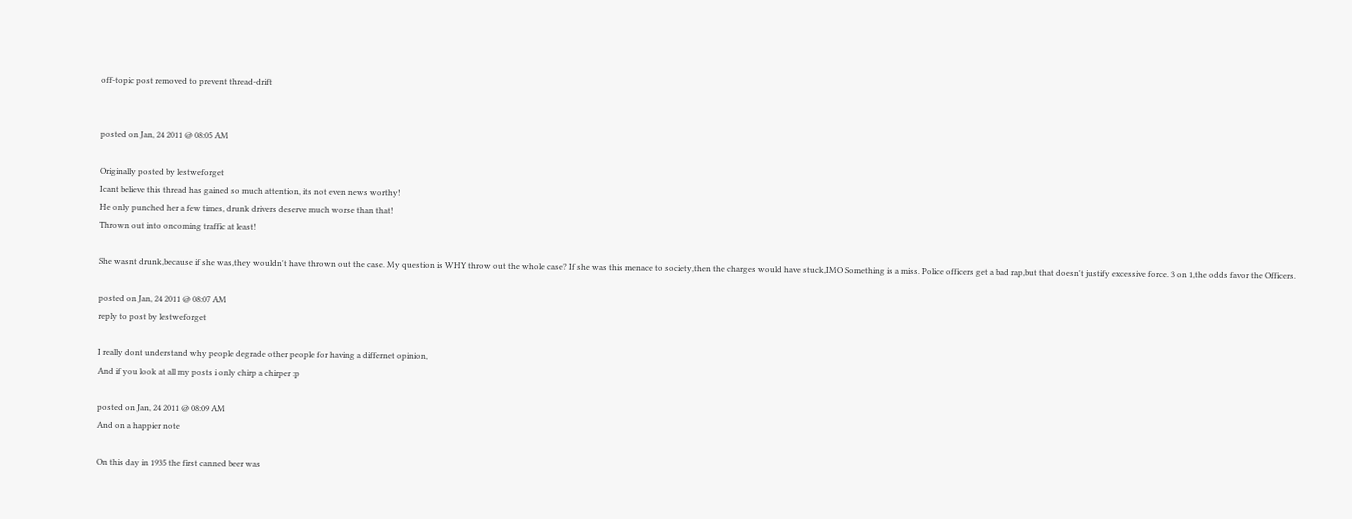off-topic post removed to prevent thread-drift


posted on Jan, 24 2011 @ 08:05 AM

Originally posted by lestweforget
Icant believe this thread has gained so much attention, its not even news worthy!
He only punched her a few times, drunk drivers deserve much worse than that!
Thrown out into oncoming traffic at least!

She wasnt drunk,because if she was,they wouldn't have thrown out the case. My question is WHY throw out the whole case? If she was this menace to society,then the charges would have stuck,IMO Something is a miss. Police officers get a bad rap,but that doesn't justify excessive force. 3 on 1,the odds favor the Officers.

posted on Jan, 24 2011 @ 08:07 AM
reply to post by lestweforget

I really dont understand why people degrade other people for having a differnet opinion,
And if you look at all my posts i only chirp a chirper :p

posted on Jan, 24 2011 @ 08:09 AM
And on a happier note

On this day in 1935 the first canned beer was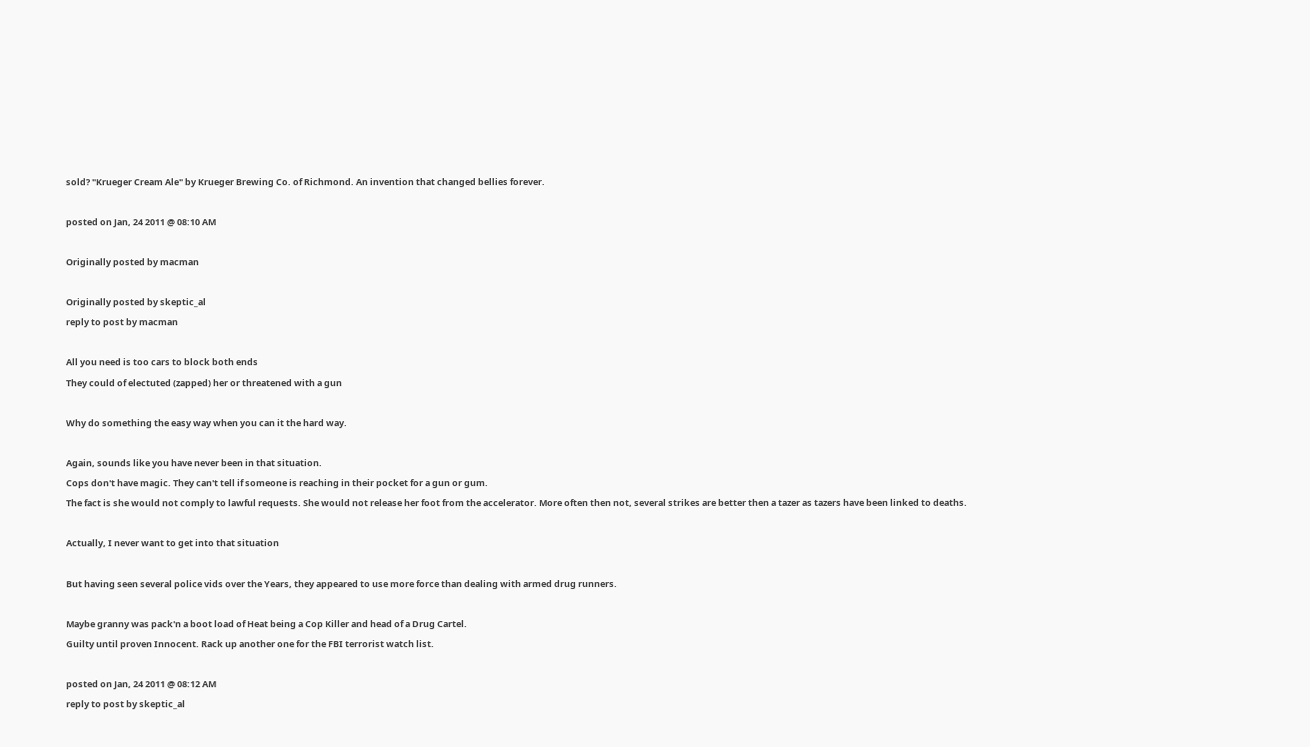sold? "Krueger Cream Ale" by Krueger Brewing Co. of Richmond. An invention that changed bellies forever.

posted on Jan, 24 2011 @ 08:10 AM

Originally posted by macman

Originally posted by skeptic_al
reply to post by macman

All you need is too cars to block both ends
They could of electuted (zapped) her or threatened with a gun

Why do something the easy way when you can it the hard way.

Again, sounds like you have never been in that situation.
Cops don't have magic. They can't tell if someone is reaching in their pocket for a gun or gum.
The fact is she would not comply to lawful requests. She would not release her foot from the accelerator. More often then not, several strikes are better then a tazer as tazers have been linked to deaths.

Actually, I never want to get into that situation

But having seen several police vids over the Years, they appeared to use more force than dealing with armed drug runners.

Maybe granny was pack'n a boot load of Heat being a Cop Killer and head of a Drug Cartel.
Guilty until proven Innocent. Rack up another one for the FBI terrorist watch list.

posted on Jan, 24 2011 @ 08:12 AM
reply to post by skeptic_al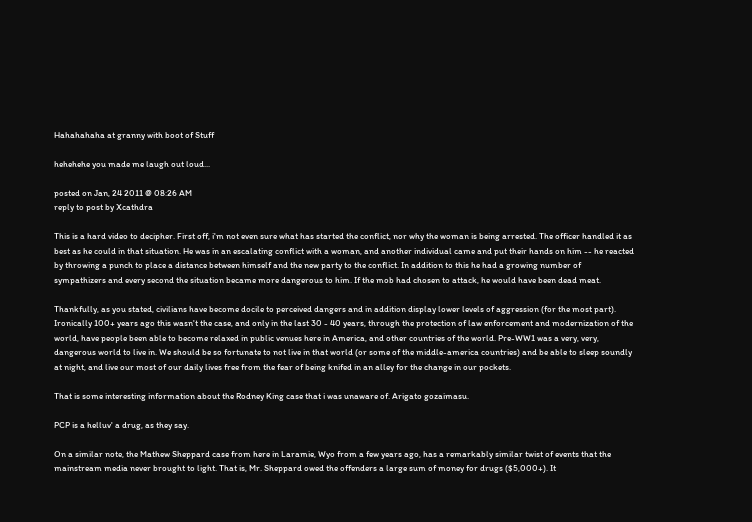Hahahahaha at granny with boot of Stuff

hehehehe you made me laugh out loud...

posted on Jan, 24 2011 @ 08:26 AM
reply to post by Xcathdra

This is a hard video to decipher. First off, i'm not even sure what has started the conflict, nor why the woman is being arrested. The officer handled it as best as he could in that situation. He was in an escalating conflict with a woman, and another individual came and put their hands on him -- he reacted by throwing a punch to place a distance between himself and the new party to the conflict. In addition to this he had a growing number of sympathizers and every second the situation became more dangerous to him. If the mob had chosen to attack, he would have been dead meat.

Thankfully, as you stated, civilians have become docile to perceived dangers and in addition display lower levels of aggression (for the most part). Ironically 100+ years ago this wasn't the case, and only in the last 30 - 40 years, through the protection of law enforcement and modernization of the world, have people been able to become relaxed in public venues here in America, and other countries of the world. Pre-WW1 was a very, very, dangerous world to live in. We should be so fortunate to not live in that world (or some of the middle-america countries) and be able to sleep soundly at night, and live our most of our daily lives free from the fear of being knifed in an alley for the change in our pockets.

That is some interesting information about the Rodney King case that i was unaware of. Arigato gozaimasu.

PCP is a helluv' a drug, as they say.

On a similar note, the Mathew Sheppard case from here in Laramie, Wyo from a few years ago, has a remarkably similar twist of events that the mainstream media never brought to light. That is, Mr. Sheppard owed the offenders a large sum of money for drugs ($5,000+). It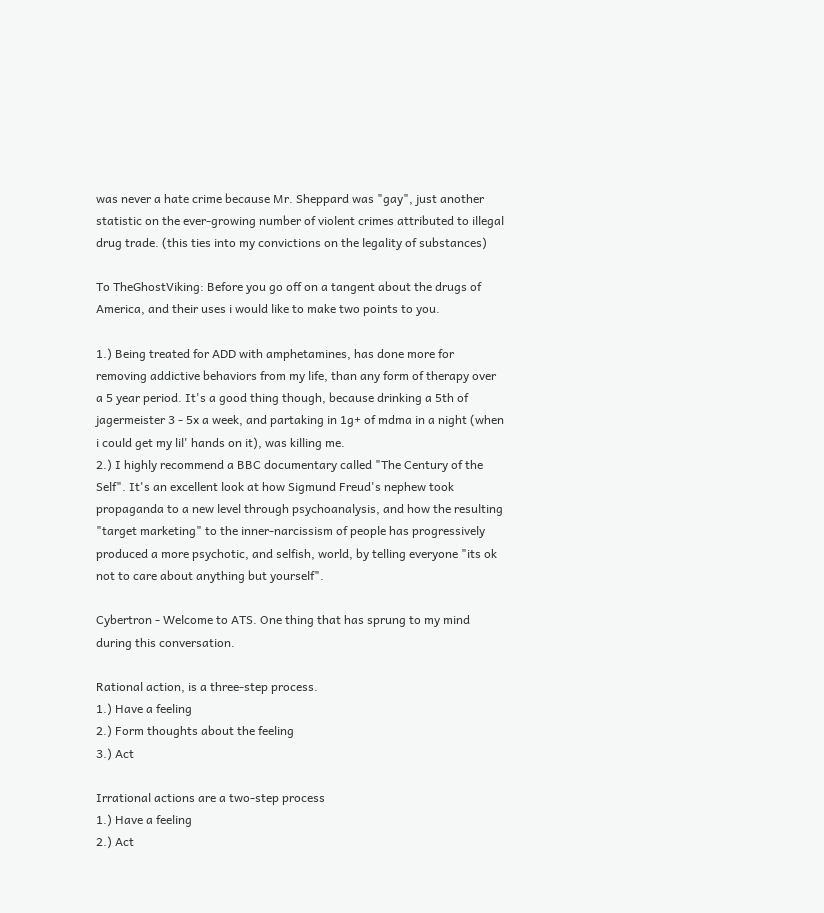was never a hate crime because Mr. Sheppard was "gay", just another statistic on the ever-growing number of violent crimes attributed to illegal drug trade. (this ties into my convictions on the legality of substances)

To TheGhostViking: Before you go off on a tangent about the drugs of America, and their uses i would like to make two points to you.

1.) Being treated for ADD with amphetamines, has done more for removing addictive behaviors from my life, than any form of therapy over a 5 year period. It's a good thing though, because drinking a 5th of jagermeister 3 - 5x a week, and partaking in 1g+ of mdma in a night (when i could get my lil' hands on it), was killing me.
2.) I highly recommend a BBC documentary called "The Century of the Self". It's an excellent look at how Sigmund Freud's nephew took propaganda to a new level through psychoanalysis, and how the resulting "target marketing" to the inner-narcissism of people has progressively produced a more psychotic, and selfish, world, by telling everyone "its ok not to care about anything but yourself".

Cybertron - Welcome to ATS. One thing that has sprung to my mind during this conversation.

Rational action, is a three-step process.
1.) Have a feeling
2.) Form thoughts about the feeling
3.) Act

Irrational actions are a two-step process
1.) Have a feeling
2.) Act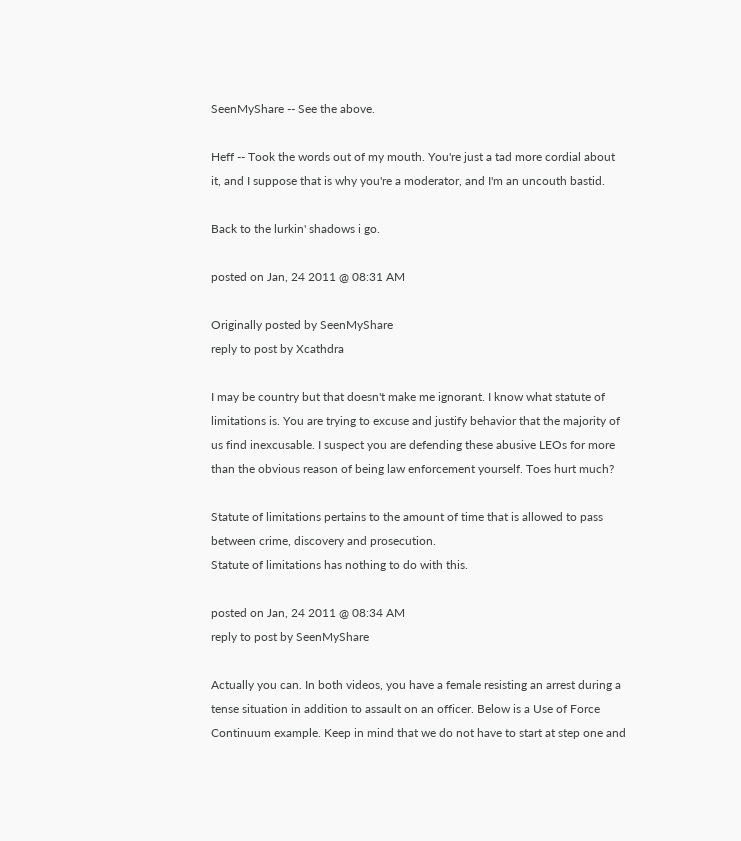SeenMyShare -- See the above.

Heff -- Took the words out of my mouth. You're just a tad more cordial about it, and I suppose that is why you're a moderator, and I'm an uncouth bastid.

Back to the lurkin' shadows i go.

posted on Jan, 24 2011 @ 08:31 AM

Originally posted by SeenMyShare
reply to post by Xcathdra

I may be country but that doesn't make me ignorant. I know what statute of limitations is. You are trying to excuse and justify behavior that the majority of us find inexcusable. I suspect you are defending these abusive LEOs for more than the obvious reason of being law enforcement yourself. Toes hurt much?

Statute of limitations pertains to the amount of time that is allowed to pass between crime, discovery and prosecution.
Statute of limitations has nothing to do with this.

posted on Jan, 24 2011 @ 08:34 AM
reply to post by SeenMyShare

Actually you can. In both videos, you have a female resisting an arrest during a tense situation in addition to assault on an officer. Below is a Use of Force Continuum example. Keep in mind that we do not have to start at step one and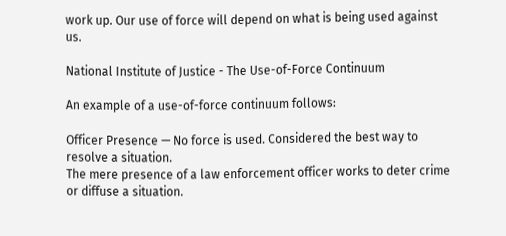work up. Our use of force will depend on what is being used against us.

National Institute of Justice - The Use-of-Force Continuum

An example of a use-of-force continuum follows:

Officer Presence — No force is used. Considered the best way to resolve a situation.
The mere presence of a law enforcement officer works to deter crime or diffuse a situation.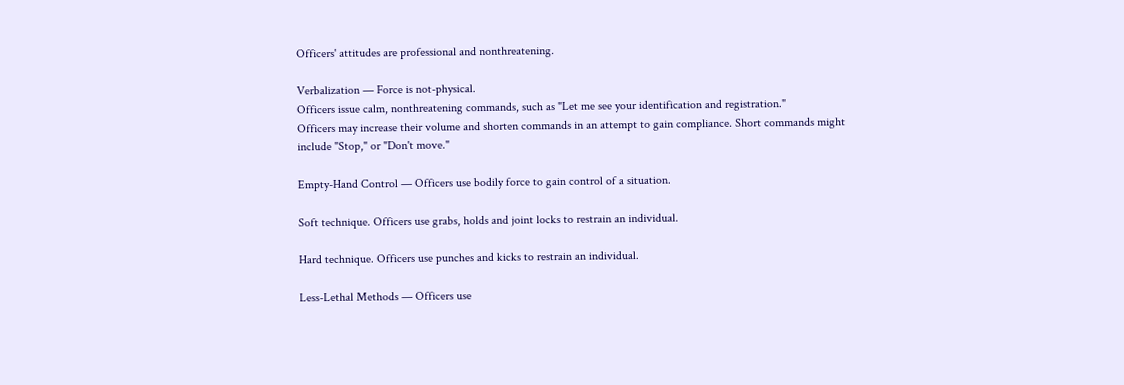Officers' attitudes are professional and nonthreatening.

Verbalization — Force is not-physical.
Officers issue calm, nonthreatening commands, such as "Let me see your identification and registration."
Officers may increase their volume and shorten commands in an attempt to gain compliance. Short commands might include "Stop," or "Don't move."

Empty-Hand Control — Officers use bodily force to gain control of a situation.

Soft technique. Officers use grabs, holds and joint locks to restrain an individual.

Hard technique. Officers use punches and kicks to restrain an individual.

Less-Lethal Methods — Officers use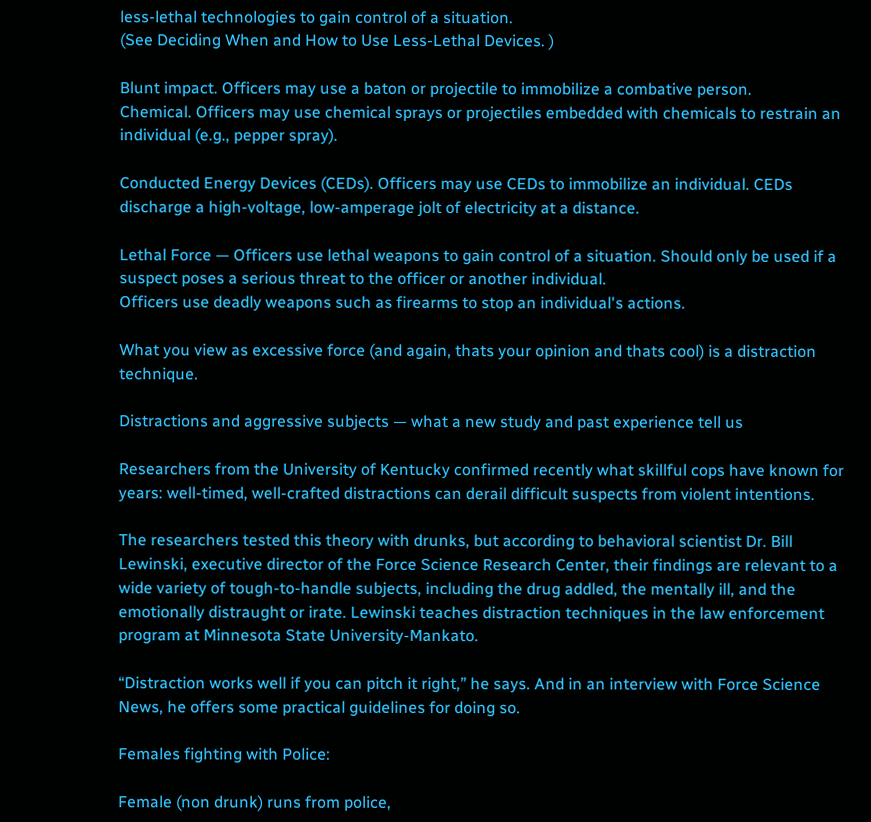less-lethal technologies to gain control of a situation.
(See Deciding When and How to Use Less-Lethal Devices. )

Blunt impact. Officers may use a baton or projectile to immobilize a combative person.
Chemical. Officers may use chemical sprays or projectiles embedded with chemicals to restrain an individual (e.g., pepper spray).

Conducted Energy Devices (CEDs). Officers may use CEDs to immobilize an individual. CEDs discharge a high-voltage, low-amperage jolt of electricity at a distance.

Lethal Force — Officers use lethal weapons to gain control of a situation. Should only be used if a suspect poses a serious threat to the officer or another individual.
Officers use deadly weapons such as firearms to stop an individual's actions.

What you view as excessive force (and again, thats your opinion and thats cool) is a distraction technique.

Distractions and aggressive subjects — what a new study and past experience tell us

Researchers from the University of Kentucky confirmed recently what skillful cops have known for years: well-timed, well-crafted distractions can derail difficult suspects from violent intentions.

The researchers tested this theory with drunks, but according to behavioral scientist Dr. Bill Lewinski, executive director of the Force Science Research Center, their findings are relevant to a wide variety of tough-to-handle subjects, including the drug addled, the mentally ill, and the emotionally distraught or irate. Lewinski teaches distraction techniques in the law enforcement program at Minnesota State University-Mankato.

“Distraction works well if you can pitch it right,” he says. And in an interview with Force Science News, he offers some practical guidelines for doing so.

Females fighting with Police:

Female (non drunk) runs from police,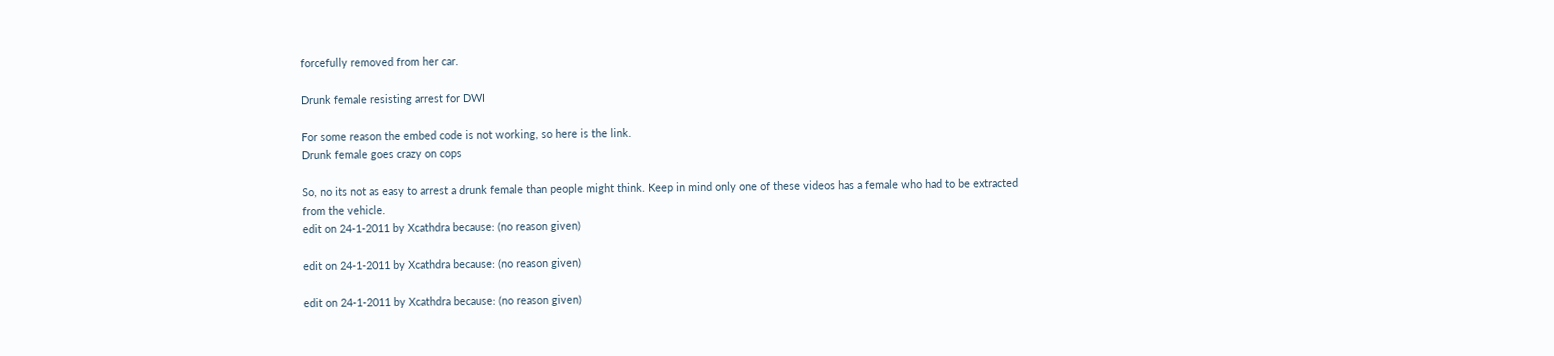forcefully removed from her car.

Drunk female resisting arrest for DWI

For some reason the embed code is not working, so here is the link.
Drunk female goes crazy on cops

So, no its not as easy to arrest a drunk female than people might think. Keep in mind only one of these videos has a female who had to be extracted from the vehicle.
edit on 24-1-2011 by Xcathdra because: (no reason given)

edit on 24-1-2011 by Xcathdra because: (no reason given)

edit on 24-1-2011 by Xcathdra because: (no reason given)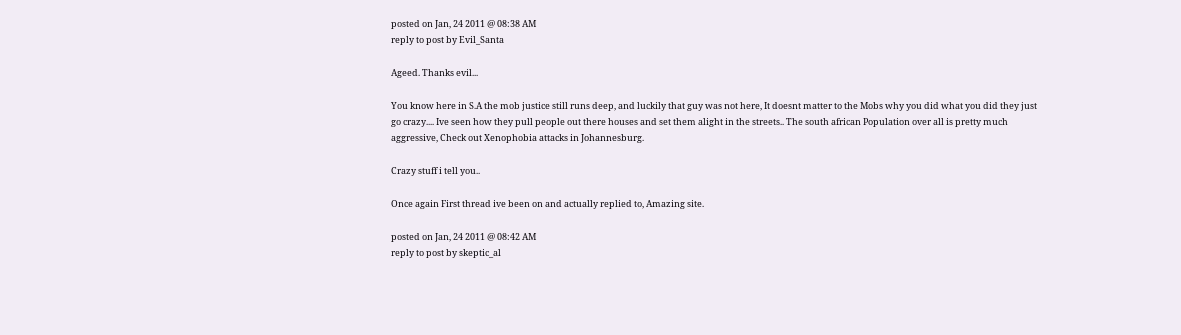posted on Jan, 24 2011 @ 08:38 AM
reply to post by Evil_Santa

Ageed. Thanks evil...

You know here in S.A the mob justice still runs deep, and luckily that guy was not here, It doesnt matter to the Mobs why you did what you did they just go crazy.... Ive seen how they pull people out there houses and set them alight in the streets.. The south african Population over all is pretty much aggressive, Check out Xenophobia attacks in Johannesburg.

Crazy stuff i tell you..

Once again First thread ive been on and actually replied to, Amazing site.

posted on Jan, 24 2011 @ 08:42 AM
reply to post by skeptic_al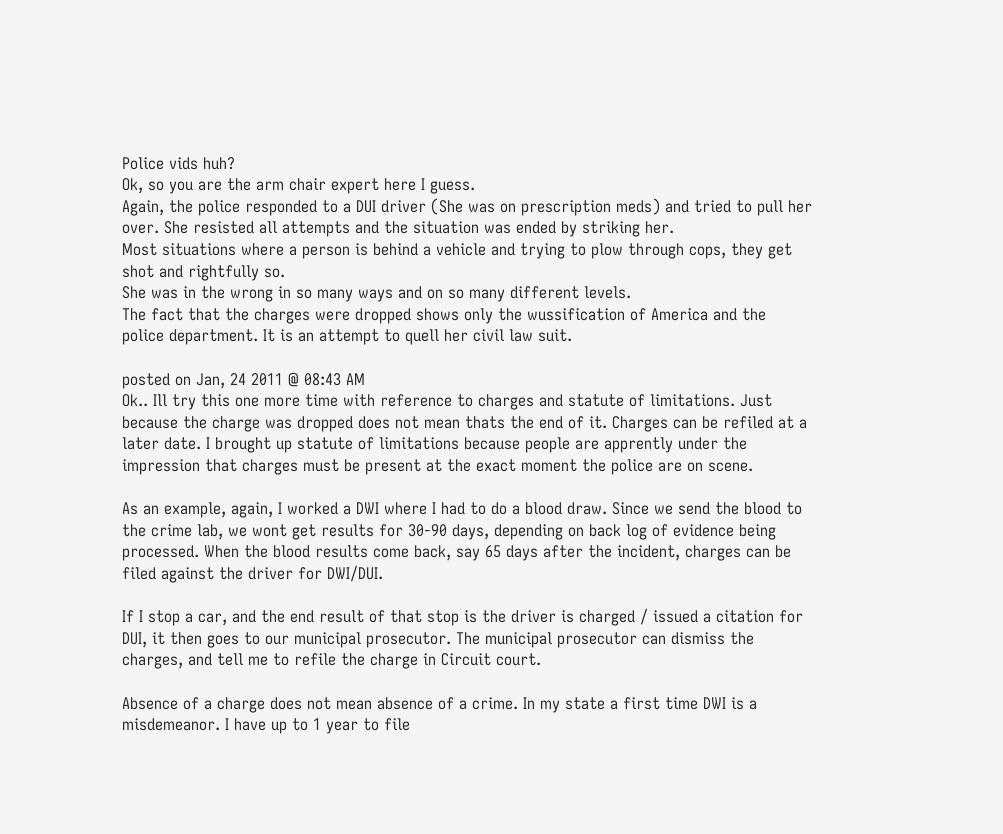Police vids huh?
Ok, so you are the arm chair expert here I guess.
Again, the police responded to a DUI driver (She was on prescription meds) and tried to pull her over. She resisted all attempts and the situation was ended by striking her.
Most situations where a person is behind a vehicle and trying to plow through cops, they get shot and rightfully so.
She was in the wrong in so many ways and on so many different levels.
The fact that the charges were dropped shows only the wussification of America and the police department. It is an attempt to quell her civil law suit.

posted on Jan, 24 2011 @ 08:43 AM
Ok.. Ill try this one more time with reference to charges and statute of limitations. Just because the charge was dropped does not mean thats the end of it. Charges can be refiled at a later date. I brought up statute of limitations because people are apprently under the impression that charges must be present at the exact moment the police are on scene.

As an example, again, I worked a DWI where I had to do a blood draw. Since we send the blood to the crime lab, we wont get results for 30-90 days, depending on back log of evidence being processed. When the blood results come back, say 65 days after the incident, charges can be filed against the driver for DWI/DUI.

If I stop a car, and the end result of that stop is the driver is charged / issued a citation for DUI, it then goes to our municipal prosecutor. The municipal prosecutor can dismiss the charges, and tell me to refile the charge in Circuit court.

Absence of a charge does not mean absence of a crime. In my state a first time DWI is a misdemeanor. I have up to 1 year to file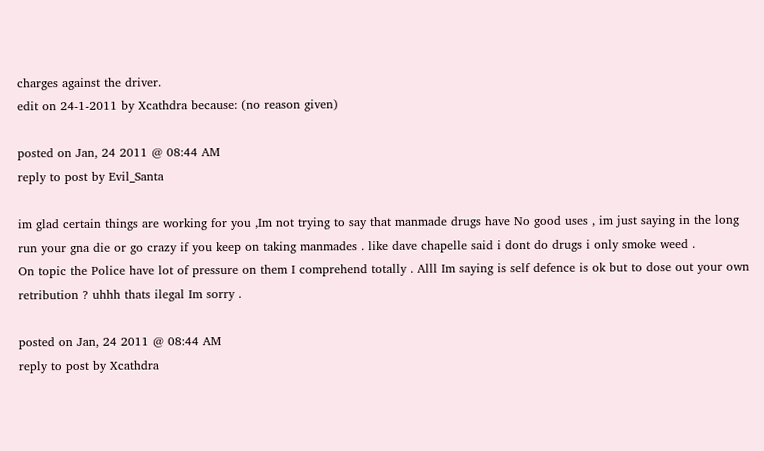charges against the driver.
edit on 24-1-2011 by Xcathdra because: (no reason given)

posted on Jan, 24 2011 @ 08:44 AM
reply to post by Evil_Santa

im glad certain things are working for you ,Im not trying to say that manmade drugs have No good uses , im just saying in the long run your gna die or go crazy if you keep on taking manmades . like dave chapelle said i dont do drugs i only smoke weed .
On topic the Police have lot of pressure on them I comprehend totally . Alll Im saying is self defence is ok but to dose out your own retribution ? uhhh thats ilegal Im sorry .

posted on Jan, 24 2011 @ 08:44 AM
reply to post by Xcathdra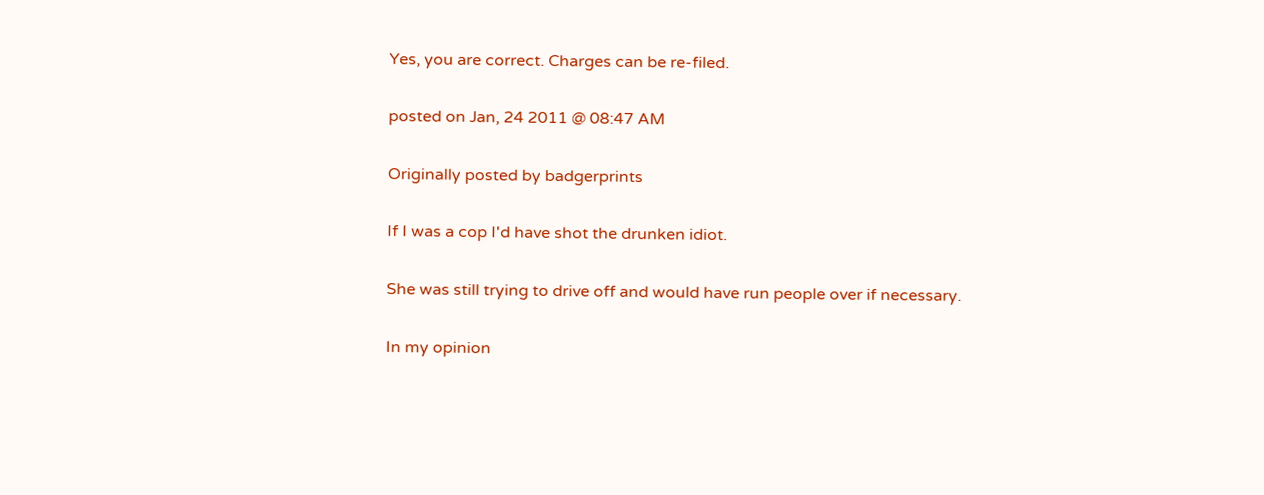Yes, you are correct. Charges can be re-filed.

posted on Jan, 24 2011 @ 08:47 AM

Originally posted by badgerprints

If I was a cop I'd have shot the drunken idiot.

She was still trying to drive off and would have run people over if necessary.

In my opinion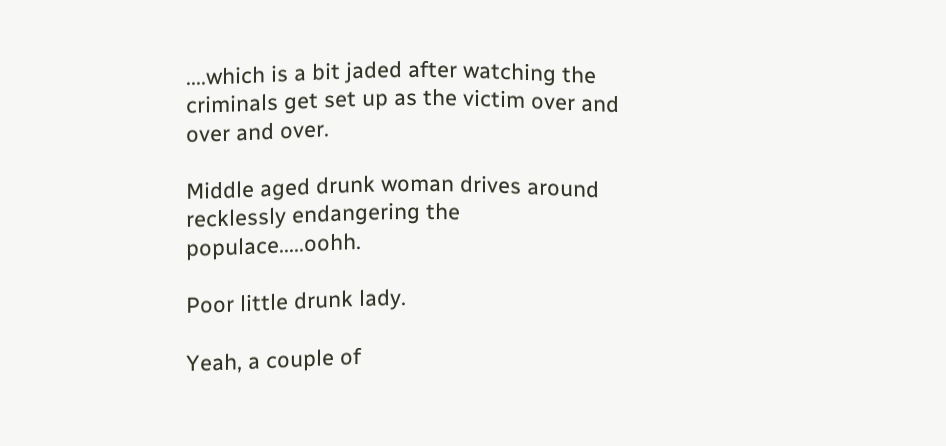....which is a bit jaded after watching the criminals get set up as the victim over and over and over.

Middle aged drunk woman drives around recklessly endangering the populace.....oohh.

Poor little drunk lady.

Yeah, a couple of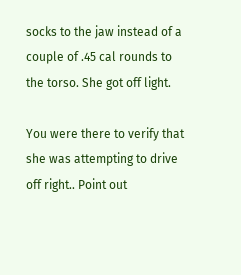socks to the jaw instead of a couple of .45 cal rounds to the torso. She got off light.

You were there to verify that she was attempting to drive off right.. Point out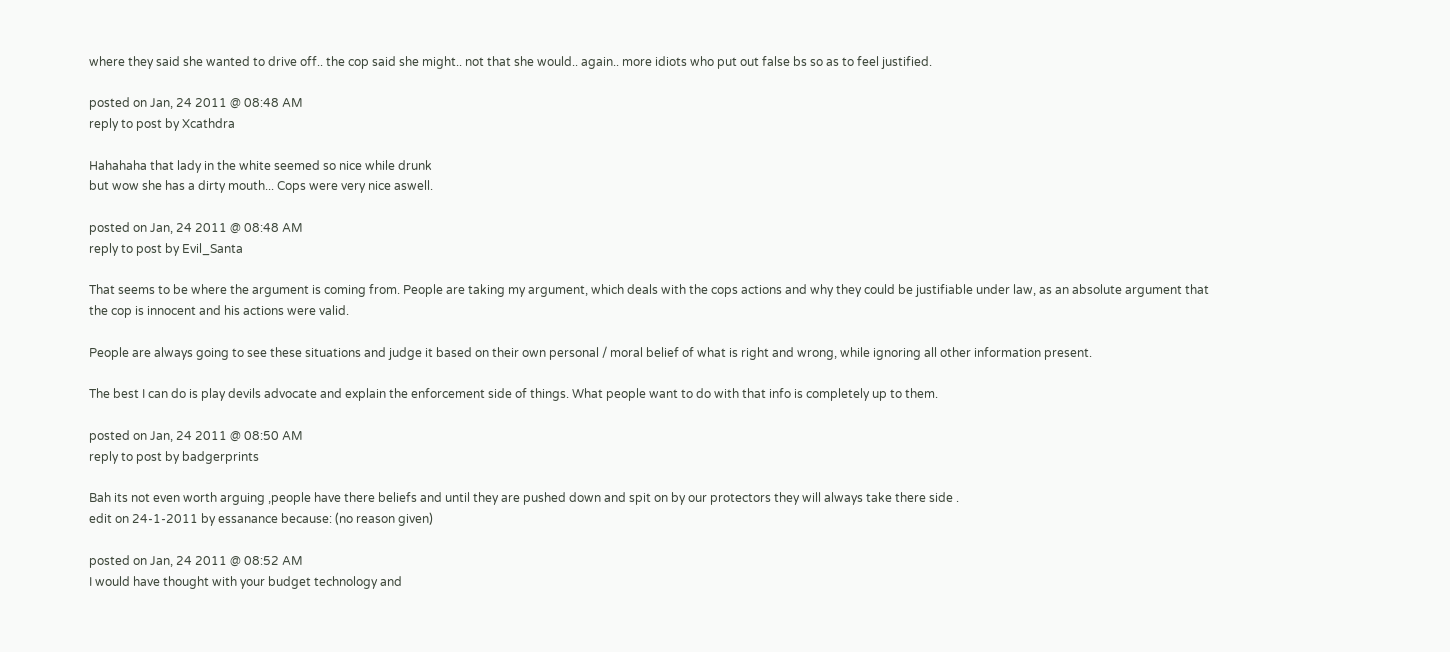where they said she wanted to drive off.. the cop said she might.. not that she would.. again.. more idiots who put out false bs so as to feel justified.

posted on Jan, 24 2011 @ 08:48 AM
reply to post by Xcathdra

Hahahaha that lady in the white seemed so nice while drunk
but wow she has a dirty mouth... Cops were very nice aswell.

posted on Jan, 24 2011 @ 08:48 AM
reply to post by Evil_Santa

That seems to be where the argument is coming from. People are taking my argument, which deals with the cops actions and why they could be justifiable under law, as an absolute argument that the cop is innocent and his actions were valid.

People are always going to see these situations and judge it based on their own personal / moral belief of what is right and wrong, while ignoring all other information present.

The best I can do is play devils advocate and explain the enforcement side of things. What people want to do with that info is completely up to them.

posted on Jan, 24 2011 @ 08:50 AM
reply to post by badgerprints

Bah its not even worth arguing ,people have there beliefs and until they are pushed down and spit on by our protectors they will always take there side .
edit on 24-1-2011 by essanance because: (no reason given)

posted on Jan, 24 2011 @ 08:52 AM
I would have thought with your budget technology and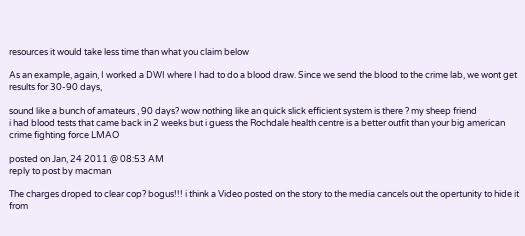resources it would take less time than what you claim below

As an example, again, I worked a DWI where I had to do a blood draw. Since we send the blood to the crime lab, we wont get results for 30-90 days,

sound like a bunch of amateurs , 90 days? wow nothing like an quick slick efficient system is there ? my sheep friend
i had blood tests that came back in 2 weeks but i guess the Rochdale health centre is a better outfit than your big american crime fighting force LMAO

posted on Jan, 24 2011 @ 08:53 AM
reply to post by macman

The charges droped to clear cop? bogus!!! i think a Video posted on the story to the media cancels out the opertunity to hide it from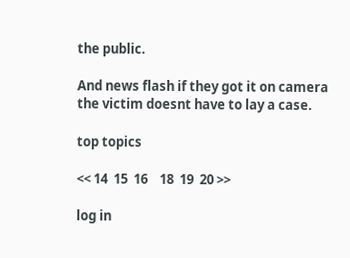the public.

And news flash if they got it on camera the victim doesnt have to lay a case.

top topics

<< 14  15  16    18  19  20 >>

log in